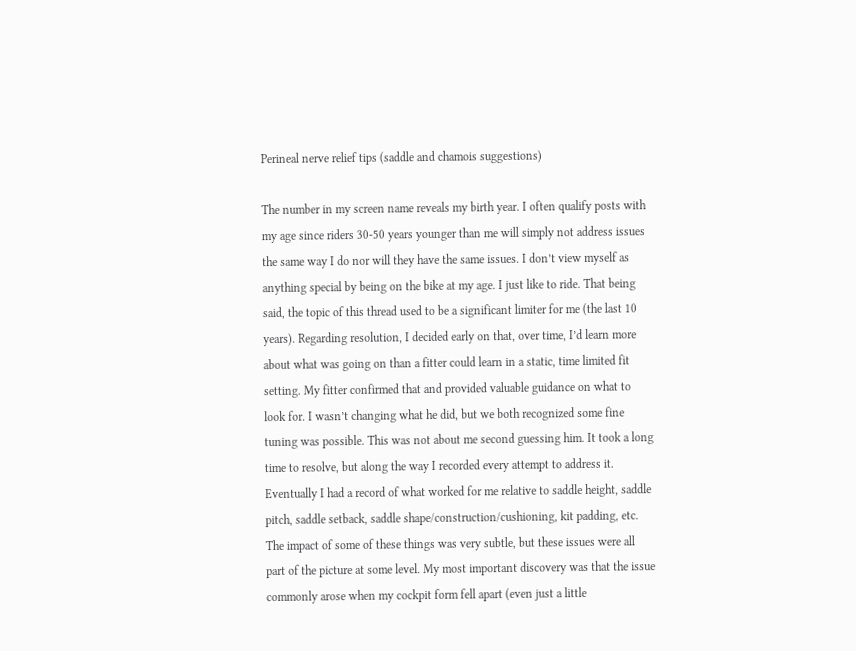Perineal nerve relief tips (saddle and chamois suggestions)

The number in my screen name reveals my birth year. I often qualify posts with my age since riders 30-50 years younger than me will simply not address issues the same way I do nor will they have the same issues. I don’t view myself as anything special by being on the bike at my age. I just like to ride. That being said, the topic of this thread used to be a significant limiter for me (the last 10 years). Regarding resolution, I decided early on that, over time, I’d learn more about what was going on than a fitter could learn in a static, time limited fit setting. My fitter confirmed that and provided valuable guidance on what to look for. I wasn’t changing what he did, but we both recognized some fine tuning was possible. This was not about me second guessing him. It took a long time to resolve, but along the way I recorded every attempt to address it. Eventually I had a record of what worked for me relative to saddle height, saddle pitch, saddle setback, saddle shape/construction/cushioning, kit padding, etc. The impact of some of these things was very subtle, but these issues were all part of the picture at some level. My most important discovery was that the issue commonly arose when my cockpit form fell apart (even just a little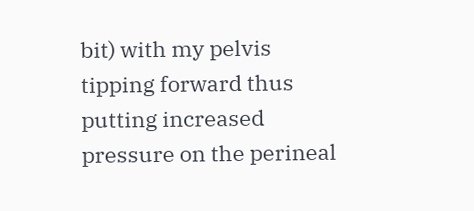bit) with my pelvis tipping forward thus putting increased pressure on the perineal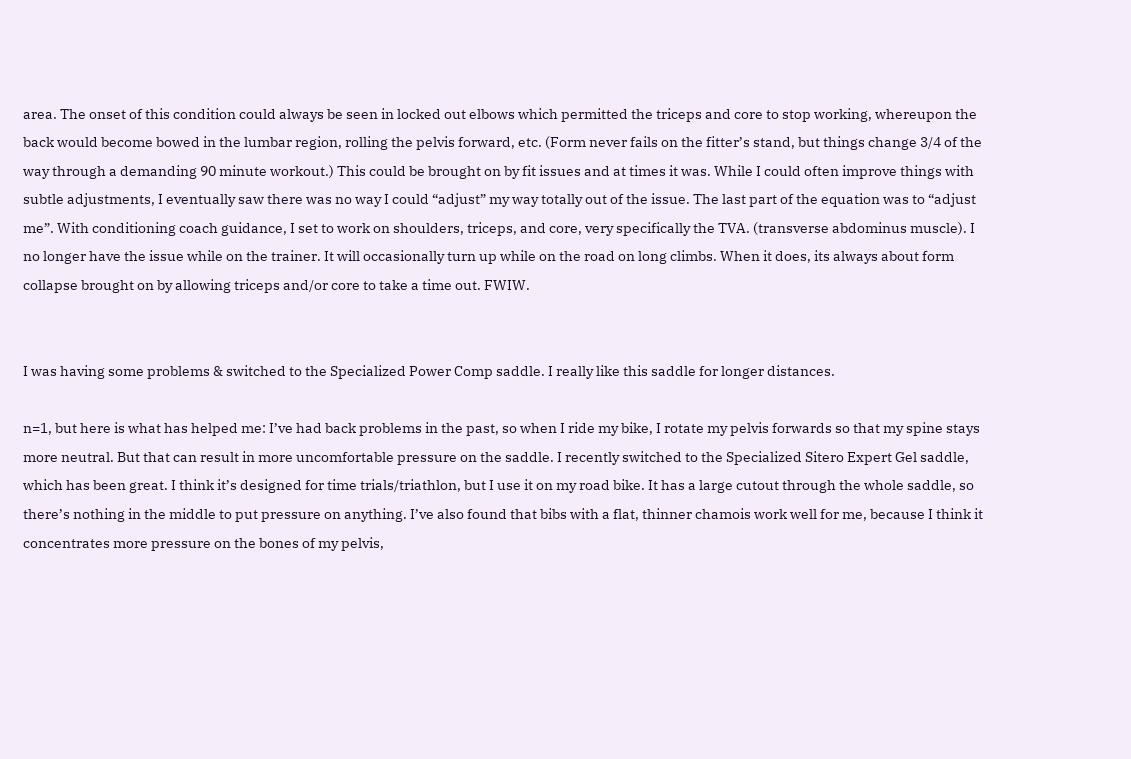area. The onset of this condition could always be seen in locked out elbows which permitted the triceps and core to stop working, whereupon the back would become bowed in the lumbar region, rolling the pelvis forward, etc. (Form never fails on the fitter’s stand, but things change 3/4 of the way through a demanding 90 minute workout.) This could be brought on by fit issues and at times it was. While I could often improve things with subtle adjustments, I eventually saw there was no way I could “adjust” my way totally out of the issue. The last part of the equation was to “adjust me”. With conditioning coach guidance, I set to work on shoulders, triceps, and core, very specifically the TVA. (transverse abdominus muscle). I no longer have the issue while on the trainer. It will occasionally turn up while on the road on long climbs. When it does, its always about form collapse brought on by allowing triceps and/or core to take a time out. FWIW.


I was having some problems & switched to the Specialized Power Comp saddle. I really like this saddle for longer distances.

n=1, but here is what has helped me: I’ve had back problems in the past, so when I ride my bike, I rotate my pelvis forwards so that my spine stays more neutral. But that can result in more uncomfortable pressure on the saddle. I recently switched to the Specialized Sitero Expert Gel saddle, which has been great. I think it’s designed for time trials/triathlon, but I use it on my road bike. It has a large cutout through the whole saddle, so there’s nothing in the middle to put pressure on anything. I’ve also found that bibs with a flat, thinner chamois work well for me, because I think it concentrates more pressure on the bones of my pelvis,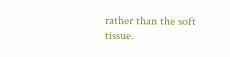rather than the soft tissue.